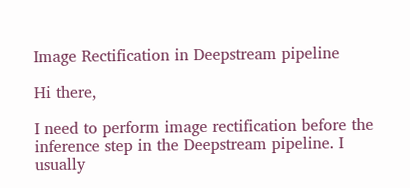Image Rectification in Deepstream pipeline

Hi there,

I need to perform image rectification before the inference step in the Deepstream pipeline. I usually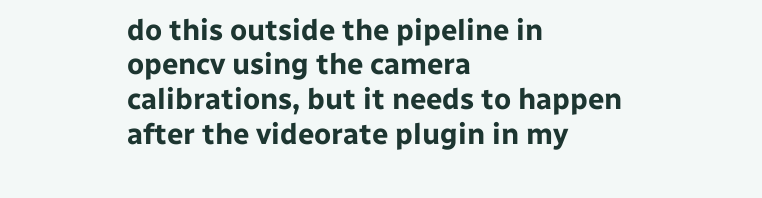do this outside the pipeline in opencv using the camera calibrations, but it needs to happen after the videorate plugin in my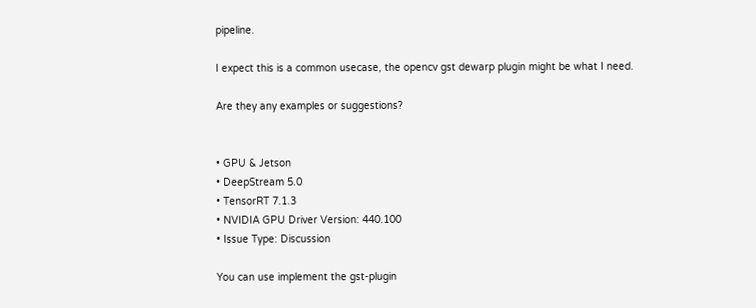pipeline.

I expect this is a common usecase, the opencv gst dewarp plugin might be what I need.

Are they any examples or suggestions?


• GPU & Jetson
• DeepStream 5.0
• TensorRT 7.1.3
• NVIDIA GPU Driver Version: 440.100
• Issue Type: Discussion

You can use implement the gst-plugin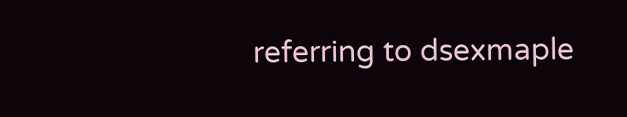referring to dsexmaple